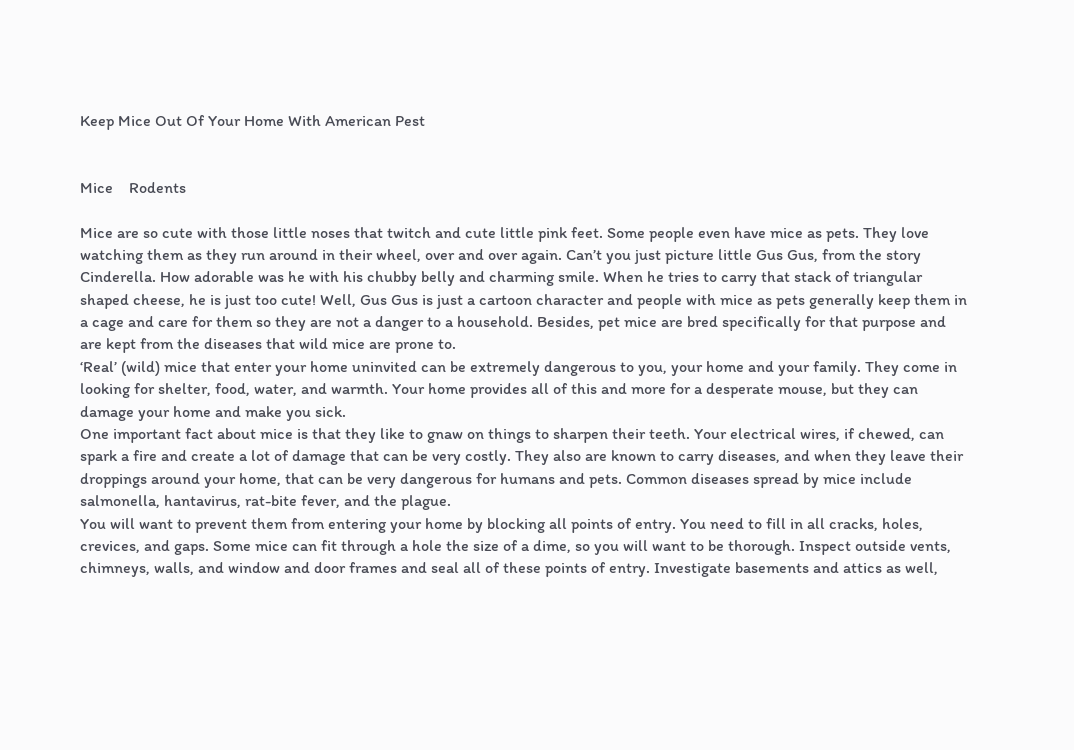Keep Mice Out Of Your Home With American Pest


Mice    Rodents

Mice are so cute with those little noses that twitch and cute little pink feet. Some people even have mice as pets. They love watching them as they run around in their wheel, over and over again. Can’t you just picture little Gus Gus, from the story Cinderella. How adorable was he with his chubby belly and charming smile. When he tries to carry that stack of triangular shaped cheese, he is just too cute! Well, Gus Gus is just a cartoon character and people with mice as pets generally keep them in a cage and care for them so they are not a danger to a household. Besides, pet mice are bred specifically for that purpose and are kept from the diseases that wild mice are prone to.
‘Real’ (wild) mice that enter your home uninvited can be extremely dangerous to you, your home and your family. They come in looking for shelter, food, water, and warmth. Your home provides all of this and more for a desperate mouse, but they can damage your home and make you sick.
One important fact about mice is that they like to gnaw on things to sharpen their teeth. Your electrical wires, if chewed, can spark a fire and create a lot of damage that can be very costly. They also are known to carry diseases, and when they leave their droppings around your home, that can be very dangerous for humans and pets. Common diseases spread by mice include salmonella, hantavirus, rat-bite fever, and the plague.
You will want to prevent them from entering your home by blocking all points of entry. You need to fill in all cracks, holes, crevices, and gaps. Some mice can fit through a hole the size of a dime, so you will want to be thorough. Inspect outside vents, chimneys, walls, and window and door frames and seal all of these points of entry. Investigate basements and attics as well,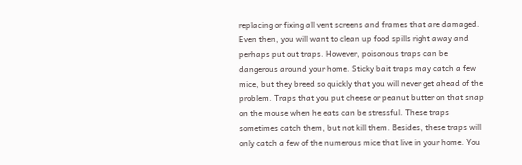replacing or fixing all vent screens and frames that are damaged. Even then, you will want to clean up food spills right away and perhaps put out traps. However, poisonous traps can be dangerous around your home. Sticky bait traps may catch a few mice, but they breed so quickly that you will never get ahead of the problem. Traps that you put cheese or peanut butter on that snap on the mouse when he eats can be stressful. These traps sometimes catch them, but not kill them. Besides, these traps will only catch a few of the numerous mice that live in your home. You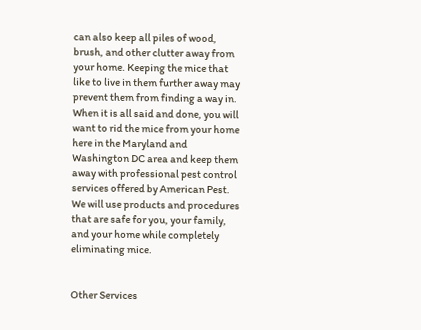can also keep all piles of wood, brush, and other clutter away from your home. Keeping the mice that like to live in them further away may prevent them from finding a way in.
When it is all said and done, you will want to rid the mice from your home here in the Maryland and Washington DC area and keep them away with professional pest control services offered by American Pest. We will use products and procedures that are safe for you, your family, and your home while completely eliminating mice.


Other Services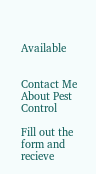Available


Contact Me About Pest Control

Fill out the form and recieve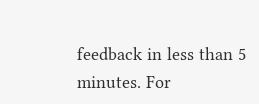feedback in less than 5 minutes. For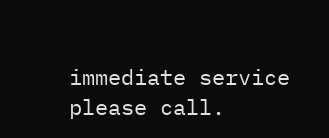immediate service please call.